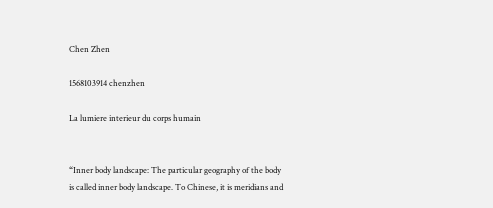Chen Zhen

1568103914 chenzhen

La lumiere interieur du corps humain


“Inner body landscape: The particular geography of the body is called inner body landscape. To Chinese, it is meridians and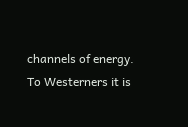channels of energy. To Westerners it is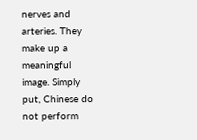nerves and arteries. They make up a meaningful image. Simply put, Chinese do not perform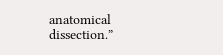anatomical dissection.”